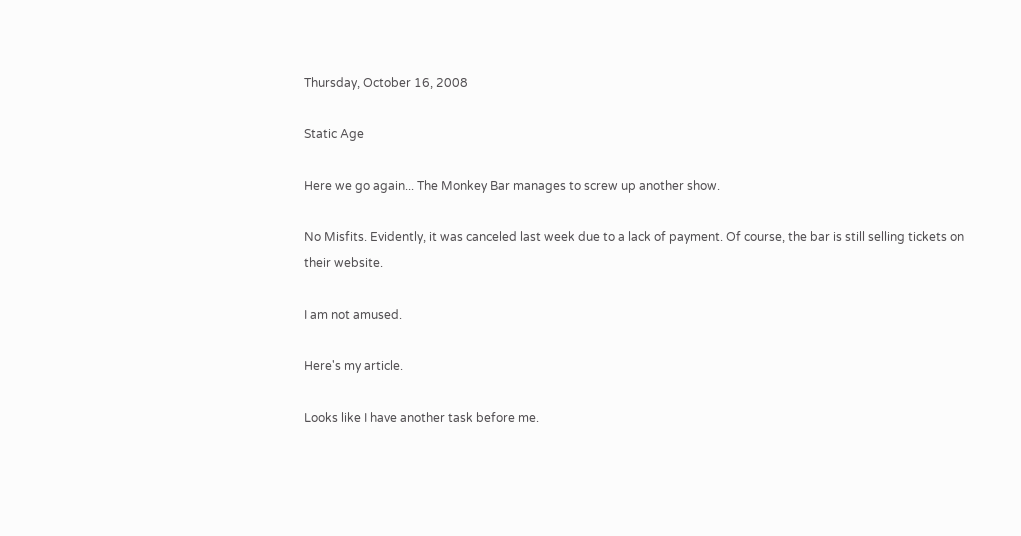Thursday, October 16, 2008

Static Age

Here we go again... The Monkey Bar manages to screw up another show.

No Misfits. Evidently, it was canceled last week due to a lack of payment. Of course, the bar is still selling tickets on their website.

I am not amused.

Here's my article.

Looks like I have another task before me.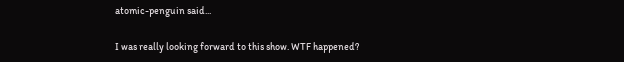atomic-penguin said...

I was really looking forward to this show. WTF happened?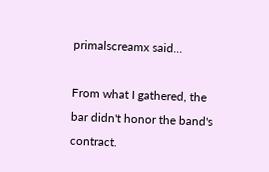primalscreamx said...

From what I gathered, the bar didn't honor the band's contract.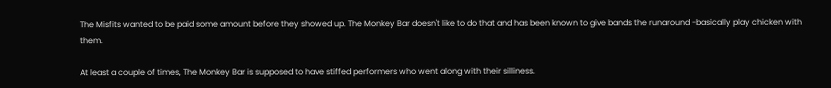The Misfits wanted to be paid some amount before they showed up. The Monkey Bar doesn't like to do that and has been known to give bands the runaround -basically play chicken with them.

At least a couple of times, The Monkey Bar is supposed to have stiffed performers who went along with their silliness.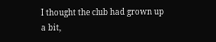I thought the club had grown up a bit,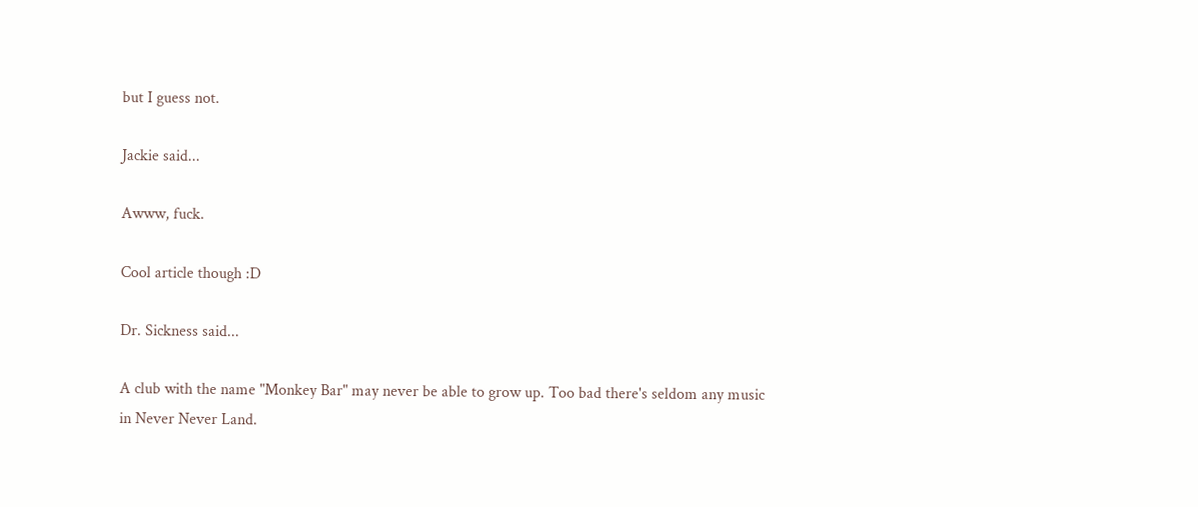but I guess not.

Jackie said...

Awww, fuck.

Cool article though :D

Dr. Sickness said...

A club with the name "Monkey Bar" may never be able to grow up. Too bad there's seldom any music in Never Never Land.